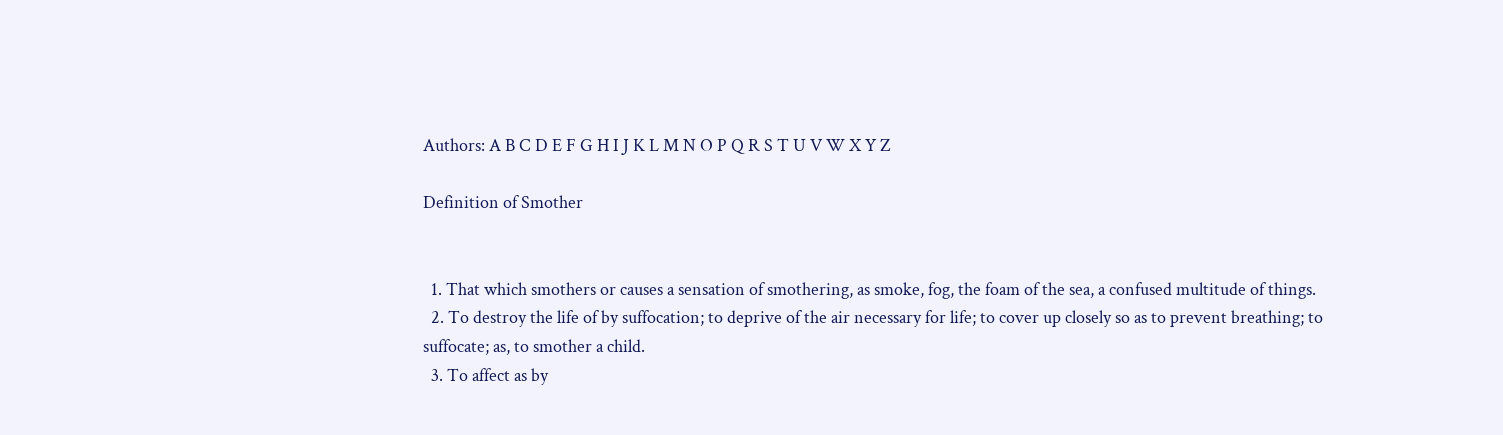Authors: A B C D E F G H I J K L M N O P Q R S T U V W X Y Z

Definition of Smother


  1. That which smothers or causes a sensation of smothering, as smoke, fog, the foam of the sea, a confused multitude of things.
  2. To destroy the life of by suffocation; to deprive of the air necessary for life; to cover up closely so as to prevent breathing; to suffocate; as, to smother a child.
  3. To affect as by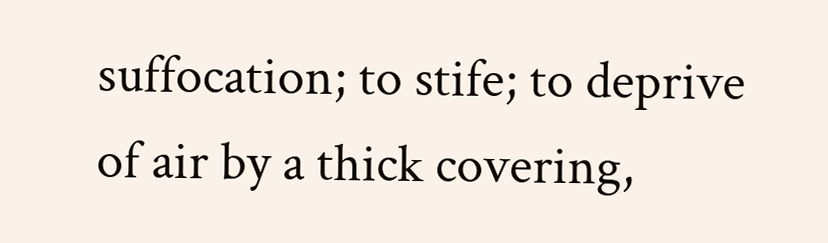suffocation; to stife; to deprive of air by a thick covering,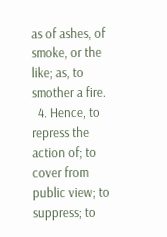as of ashes, of smoke, or the like; as, to smother a fire.
  4. Hence, to repress the action of; to cover from public view; to suppress; to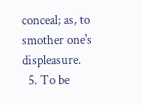conceal; as, to smother one's displeasure.
  5. To be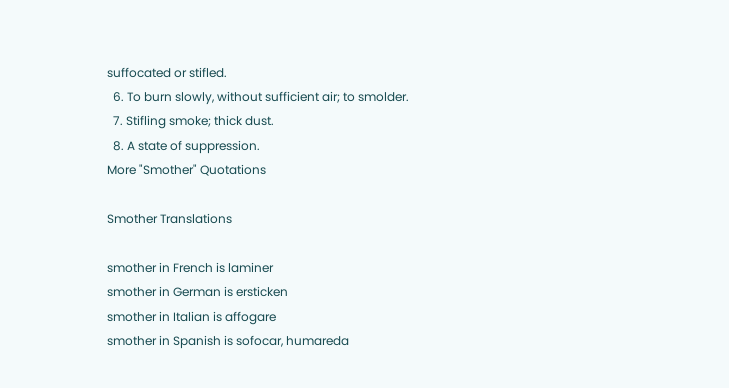suffocated or stifled.
  6. To burn slowly, without sufficient air; to smolder.
  7. Stifling smoke; thick dust.
  8. A state of suppression.
More "Smother" Quotations

Smother Translations

smother in French is laminer
smother in German is ersticken
smother in Italian is affogare
smother in Spanish is sofocar, humareda